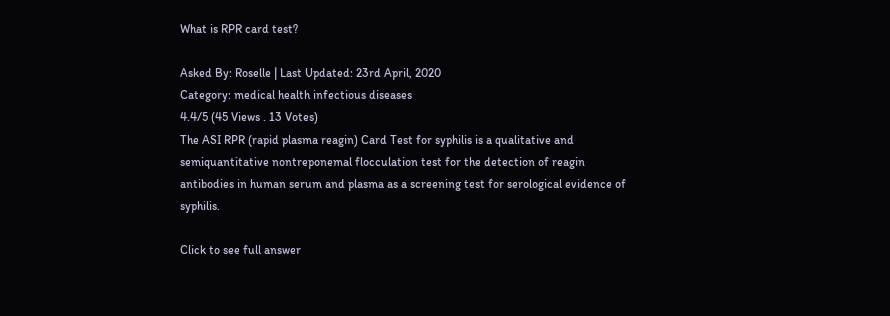What is RPR card test?

Asked By: Roselle | Last Updated: 23rd April, 2020
Category: medical health infectious diseases
4.4/5 (45 Views . 13 Votes)
The ASI RPR (rapid plasma reagin) Card Test for syphilis is a qualitative and semiquantitative nontreponemal flocculation test for the detection of reagin antibodies in human serum and plasma as a screening test for serological evidence of syphilis.

Click to see full answer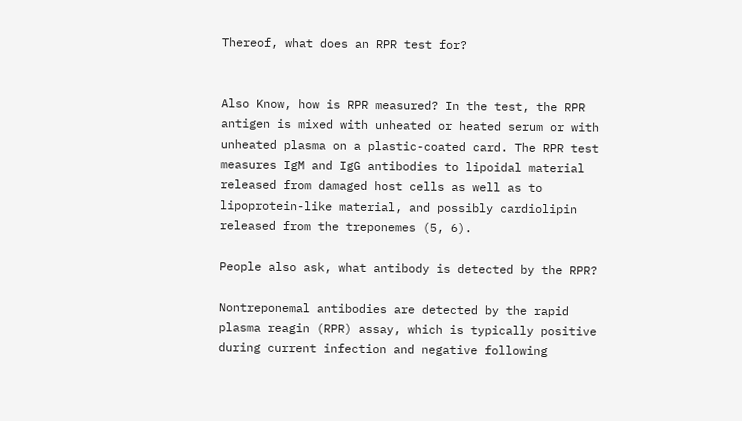Thereof, what does an RPR test for?


Also Know, how is RPR measured? In the test, the RPR antigen is mixed with unheated or heated serum or with unheated plasma on a plastic-coated card. The RPR test measures IgM and IgG antibodies to lipoidal material released from damaged host cells as well as to lipoprotein-like material, and possibly cardiolipin released from the treponemes (5, 6).

People also ask, what antibody is detected by the RPR?

Nontreponemal antibodies are detected by the rapid plasma reagin (RPR) assay, which is typically positive during current infection and negative following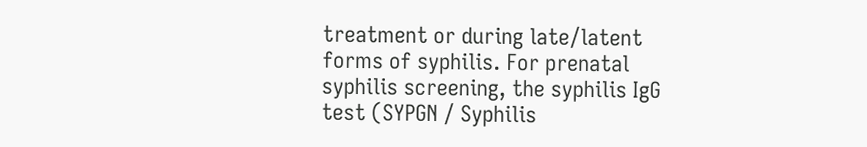treatment or during late/latent forms of syphilis. For prenatal syphilis screening, the syphilis IgG test (SYPGN / Syphilis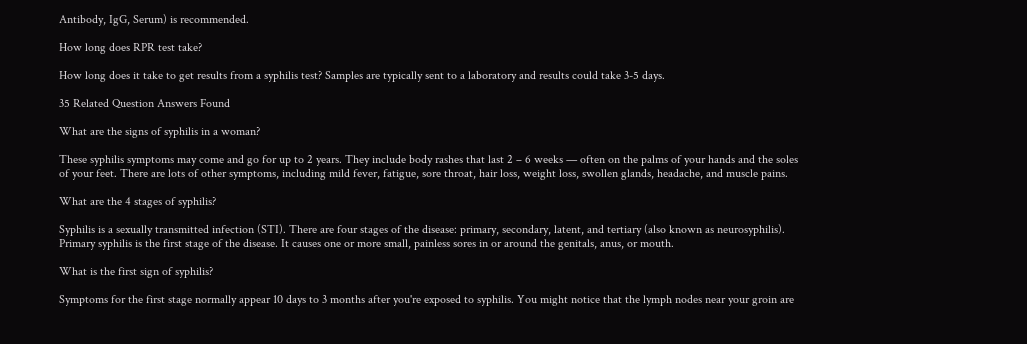Antibody, IgG, Serum) is recommended.

How long does RPR test take?

How long does it take to get results from a syphilis test? Samples are typically sent to a laboratory and results could take 3-5 days.

35 Related Question Answers Found

What are the signs of syphilis in a woman?

These syphilis symptoms may come and go for up to 2 years. They include body rashes that last 2 – 6 weeks — often on the palms of your hands and the soles of your feet. There are lots of other symptoms, including mild fever, fatigue, sore throat, hair loss, weight loss, swollen glands, headache, and muscle pains.

What are the 4 stages of syphilis?

Syphilis is a sexually transmitted infection (STI). There are four stages of the disease: primary, secondary, latent, and tertiary (also known as neurosyphilis). Primary syphilis is the first stage of the disease. It causes one or more small, painless sores in or around the genitals, anus, or mouth.

What is the first sign of syphilis?

Symptoms for the first stage normally appear 10 days to 3 months after you're exposed to syphilis. You might notice that the lymph nodes near your groin are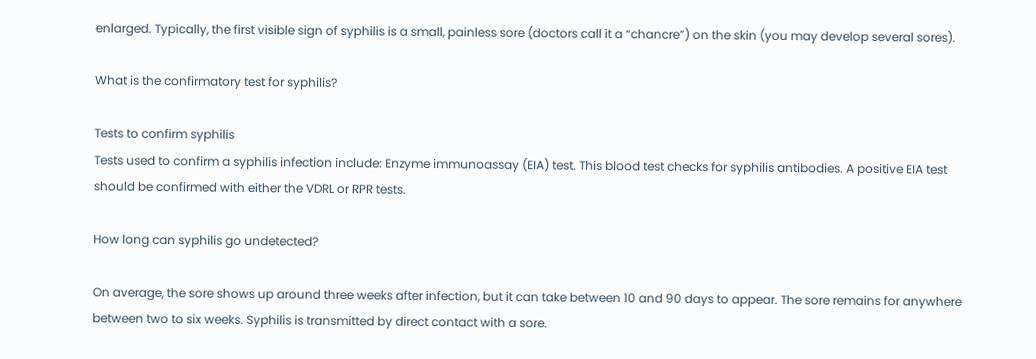enlarged. Typically, the first visible sign of syphilis is a small, painless sore (doctors call it a “chancre”) on the skin (you may develop several sores).

What is the confirmatory test for syphilis?

Tests to confirm syphilis
Tests used to confirm a syphilis infection include: Enzyme immunoassay (EIA) test. This blood test checks for syphilis antibodies. A positive EIA test should be confirmed with either the VDRL or RPR tests.

How long can syphilis go undetected?

On average, the sore shows up around three weeks after infection, but it can take between 10 and 90 days to appear. The sore remains for anywhere between two to six weeks. Syphilis is transmitted by direct contact with a sore.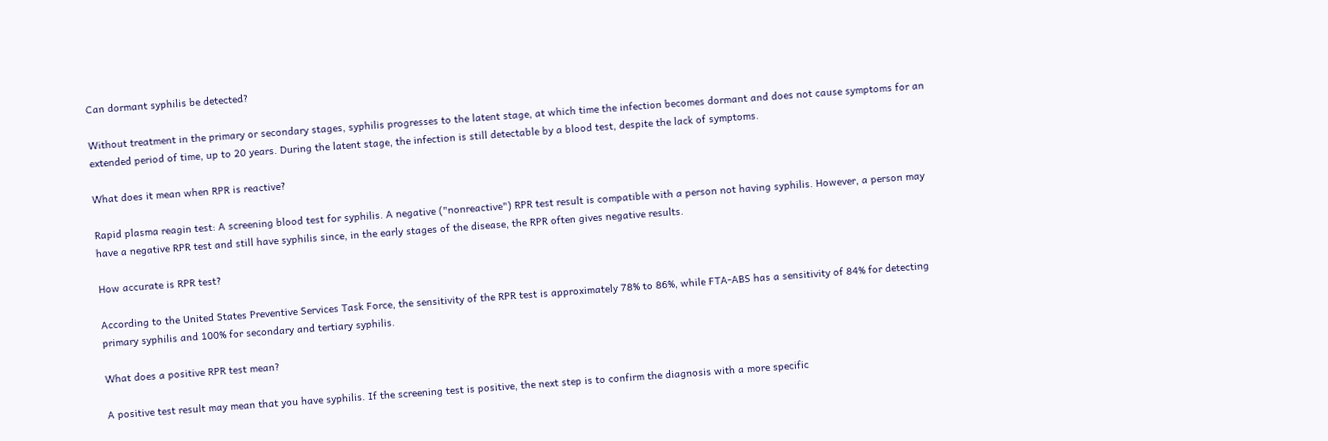Can dormant syphilis be detected?

Without treatment in the primary or secondary stages, syphilis progresses to the latent stage, at which time the infection becomes dormant and does not cause symptoms for an extended period of time, up to 20 years. During the latent stage, the infection is still detectable by a blood test, despite the lack of symptoms.

What does it mean when RPR is reactive?

Rapid plasma reagin test: A screening blood test for syphilis. A negative ("nonreactive") RPR test result is compatible with a person not having syphilis. However, a person may have a negative RPR test and still have syphilis since, in the early stages of the disease, the RPR often gives negative results.

How accurate is RPR test?

According to the United States Preventive Services Task Force, the sensitivity of the RPR test is approximately 78% to 86%, while FTA-ABS has a sensitivity of 84% for detecting primary syphilis and 100% for secondary and tertiary syphilis.

What does a positive RPR test mean?

A positive test result may mean that you have syphilis. If the screening test is positive, the next step is to confirm the diagnosis with a more specific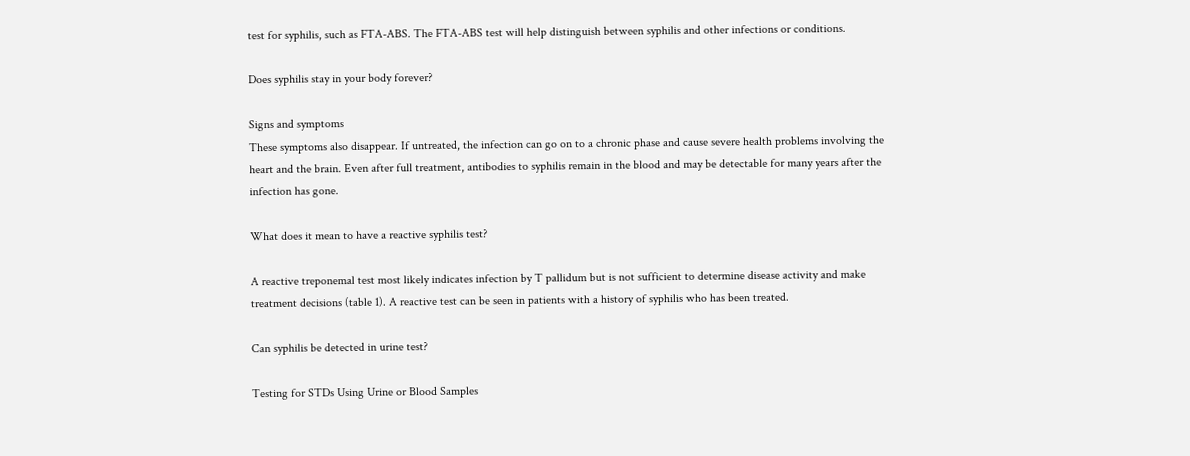test for syphilis, such as FTA-ABS. The FTA-ABS test will help distinguish between syphilis and other infections or conditions.

Does syphilis stay in your body forever?

Signs and symptoms
These symptoms also disappear. If untreated, the infection can go on to a chronic phase and cause severe health problems involving the heart and the brain. Even after full treatment, antibodies to syphilis remain in the blood and may be detectable for many years after the infection has gone.

What does it mean to have a reactive syphilis test?

A reactive treponemal test most likely indicates infection by T pallidum but is not sufficient to determine disease activity and make treatment decisions (table 1). A reactive test can be seen in patients with a history of syphilis who has been treated.

Can syphilis be detected in urine test?

Testing for STDs Using Urine or Blood Samples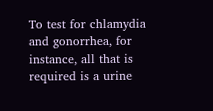To test for chlamydia and gonorrhea, for instance, all that is required is a urine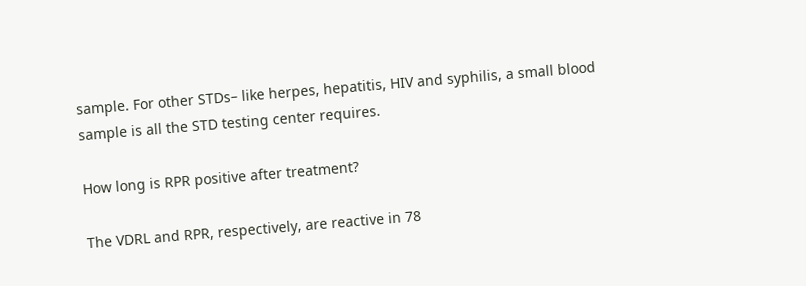sample. For other STDs– like herpes, hepatitis, HIV and syphilis, a small blood sample is all the STD testing center requires.

How long is RPR positive after treatment?

The VDRL and RPR, respectively, are reactive in 78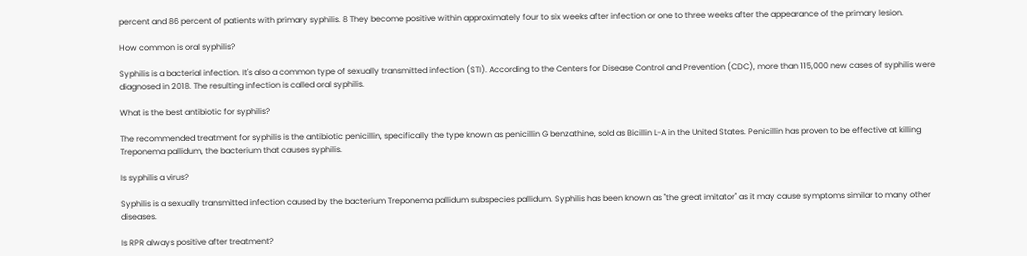percent and 86 percent of patients with primary syphilis. 8 They become positive within approximately four to six weeks after infection or one to three weeks after the appearance of the primary lesion.

How common is oral syphilis?

Syphilis is a bacterial infection. It's also a common type of sexually transmitted infection (STI). According to the Centers for Disease Control and Prevention (CDC), more than 115,000 new cases of syphilis were diagnosed in 2018. The resulting infection is called oral syphilis.

What is the best antibiotic for syphilis?

The recommended treatment for syphilis is the antibiotic penicillin, specifically the type known as penicillin G benzathine, sold as Bicillin L-A in the United States. Penicillin has proven to be effective at killing Treponema pallidum, the bacterium that causes syphilis.

Is syphilis a virus?

Syphilis is a sexually transmitted infection caused by the bacterium Treponema pallidum subspecies pallidum. Syphilis has been known as "the great imitator" as it may cause symptoms similar to many other diseases.

Is RPR always positive after treatment?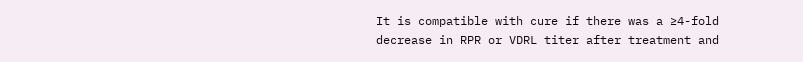It is compatible with cure if there was a ≥4-fold decrease in RPR or VDRL titer after treatment and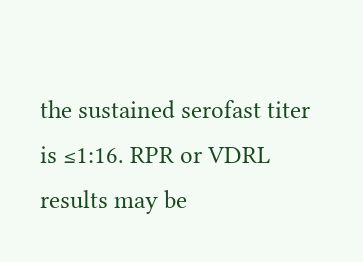the sustained serofast titer is ≤1:16. RPR or VDRL results may be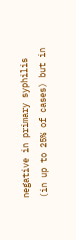negative in primary syphilis (in up to 25% of cases) but in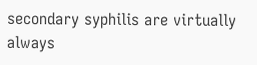secondary syphilis are virtually always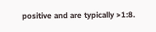positive and are typically >1:8.